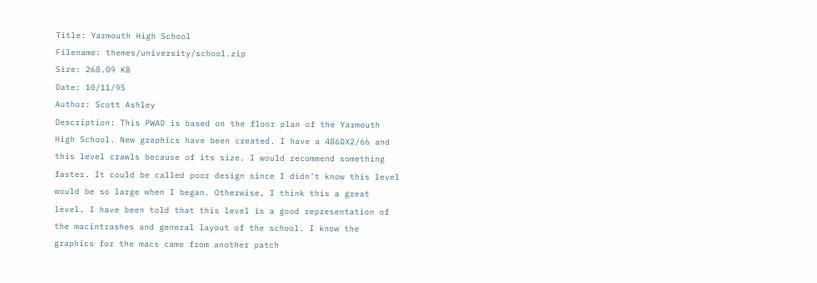Title: Yarmouth High School
Filename: themes/university/school.zip
Size: 268.09 KB
Date: 10/11/95
Author: Scott Ashley
Description: This PWAD is based on the floor plan of the Yarmouth High School. New graphics have been created. I have a 486DX2/66 and this level crawls because of its size. I would recommend something faster. It could be called poor design since I didn't know this level would be so large when I began. Otherwise, I think this a great level. I have been told that this level is a good representation of the macintrashes and general layout of the school. I know the graphics for the macs came from another patch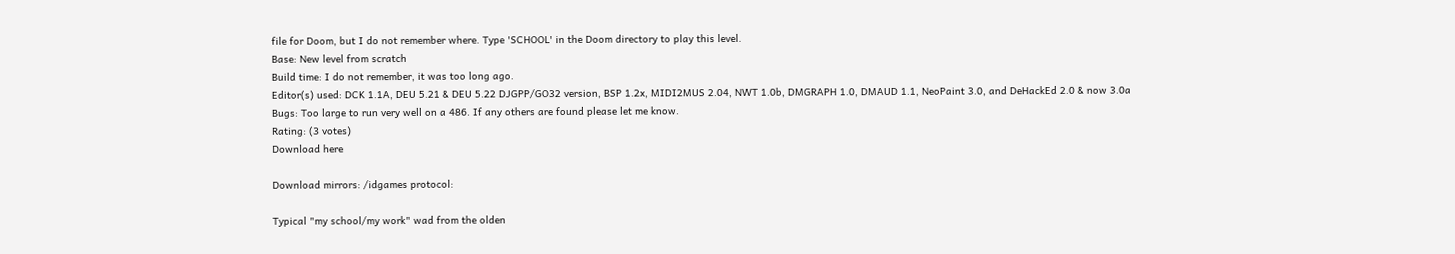file for Doom, but I do not remember where. Type 'SCHOOL' in the Doom directory to play this level.
Base: New level from scratch
Build time: I do not remember, it was too long ago.
Editor(s) used: DCK 1.1A, DEU 5.21 & DEU 5.22 DJGPP/GO32 version, BSP 1.2x, MIDI2MUS 2.04, NWT 1.0b, DMGRAPH 1.0, DMAUD 1.1, NeoPaint 3.0, and DeHackEd 2.0 & now 3.0a
Bugs: Too large to run very well on a 486. If any others are found please let me know.
Rating: (3 votes)
Download here

Download mirrors: /idgames protocol:

Typical "my school/my work" wad from the olden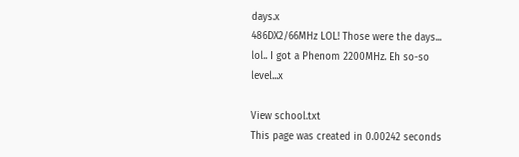days.x
486DX2/66MHz LOL! Those were the days... lol.. I got a Phenom 2200MHz. Eh so-so level...x

View school.txt
This page was created in 0.00242 seconds